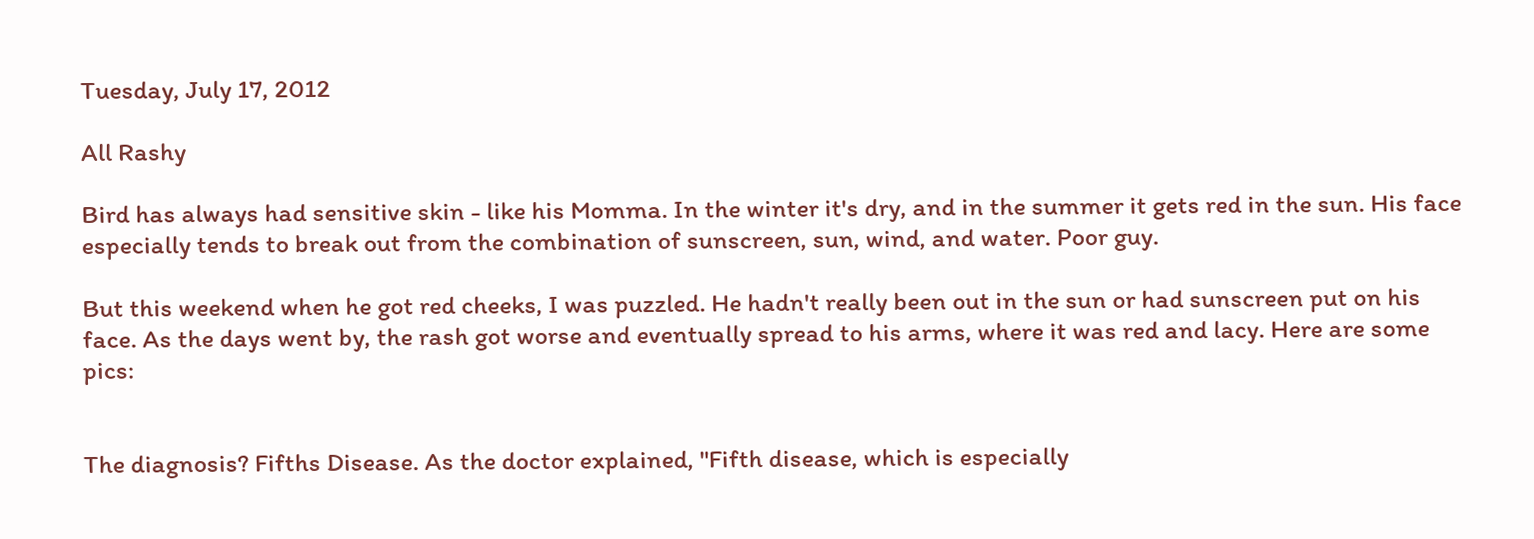Tuesday, July 17, 2012

All Rashy

Bird has always had sensitive skin - like his Momma. In the winter it's dry, and in the summer it gets red in the sun. His face especially tends to break out from the combination of sunscreen, sun, wind, and water. Poor guy.

But this weekend when he got red cheeks, I was puzzled. He hadn't really been out in the sun or had sunscreen put on his face. As the days went by, the rash got worse and eventually spread to his arms, where it was red and lacy. Here are some pics:


The diagnosis? Fifths Disease. As the doctor explained, "Fifth disease, which is especially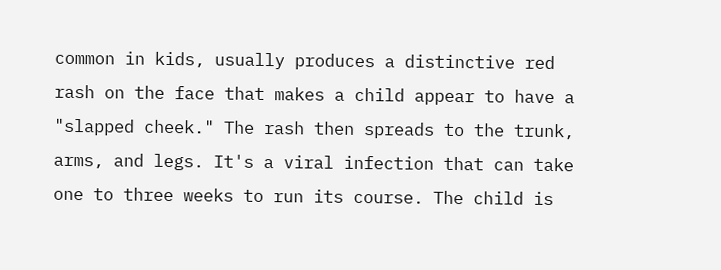common in kids, usually produces a distinctive red rash on the face that makes a child appear to have a "slapped cheek." The rash then spreads to the trunk, arms, and legs. It's a viral infection that can take one to three weeks to run its course. The child is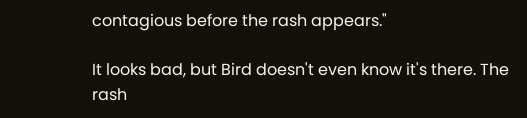contagious before the rash appears."

It looks bad, but Bird doesn't even know it's there. The rash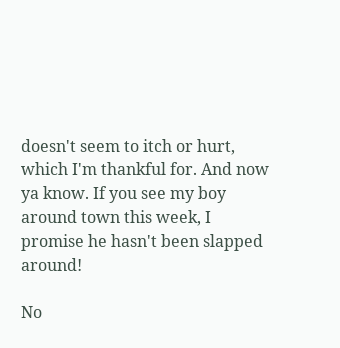doesn't seem to itch or hurt, which I'm thankful for. And now ya know. If you see my boy around town this week, I promise he hasn't been slapped around!

No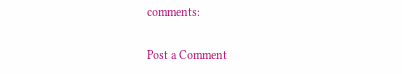comments:

Post a Comment